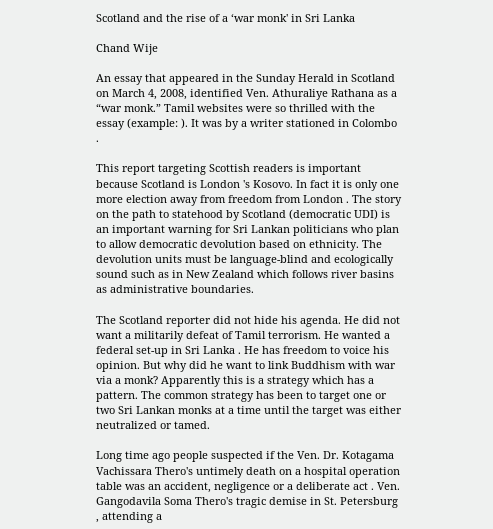Scotland and the rise of a ‘war monk' in Sri Lanka

Chand Wije

An essay that appeared in the Sunday Herald in Scotland on March 4, 2008, identified Ven. Athuraliye Rathana as a “war monk.” Tamil websites were so thrilled with the essay (example: ). It was by a writer stationed in Colombo .

This report targeting Scottish readers is important because Scotland is London 's Kosovo. In fact it is only one more election away from freedom from London . The story on the path to statehood by Scotland (democratic UDI) is an important warning for Sri Lankan politicians who plan to allow democratic devolution based on ethnicity. The devolution units must be language-blind and ecologically sound such as in New Zealand which follows river basins as administrative boundaries.

The Scotland reporter did not hide his agenda. He did not want a militarily defeat of Tamil terrorism. He wanted a federal set-up in Sri Lanka . He has freedom to voice his opinion. But why did he want to link Buddhism with war via a monk? Apparently this is a strategy which has a pattern. The common strategy has been to target one or two Sri Lankan monks at a time until the target was either neutralized or tamed.

Long time ago people suspected if the Ven. Dr. Kotagama Vachissara Thero's untimely death on a hospital operation table was an accident, negligence or a deliberate act . Ven. Gangodavila Soma Thero's tragic demise in St. Petersburg , attending a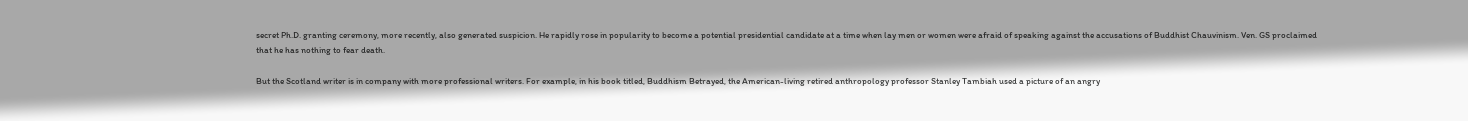secret Ph.D. granting ceremony, more recently, also generated suspicion. He rapidly rose in popularity to become a potential presidential candidate at a time when lay men or women were afraid of speaking against the accusations of Buddhist Chauvinism. Ven. GS proclaimed that he has nothing to fear death.

But the Scotland writer is in company with more professional writers. For example, in his book titled, Buddhism Betrayed, the American-living retired anthropology professor Stanley Tambiah used a picture of an angry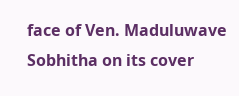face of Ven. Maduluwave Sobhitha on its cover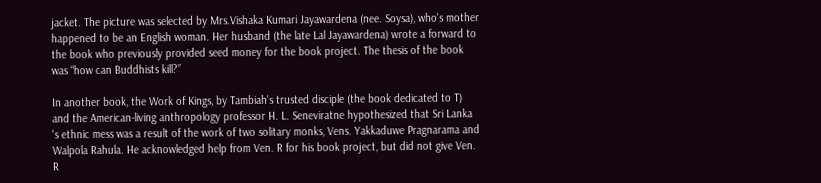jacket. The picture was selected by Mrs.Vishaka Kumari Jayawardena (nee. Soysa), who's mother happened to be an English woman. Her husband (the late Lal Jayawardena) wrote a forward to the book who previously provided seed money for the book project. The thesis of the book was “how can Buddhists kill?”

In another book, the Work of Kings, by Tambiah's trusted disciple (the book dedicated to T) and the American-living anthropology professor H. L. Seneviratne hypothesized that Sri Lanka 's ethnic mess was a result of the work of two solitary monks, Vens. Yakkaduwe Pragnarama and Walpola Rahula. He acknowledged help from Ven. R for his book project, but did not give Ven. R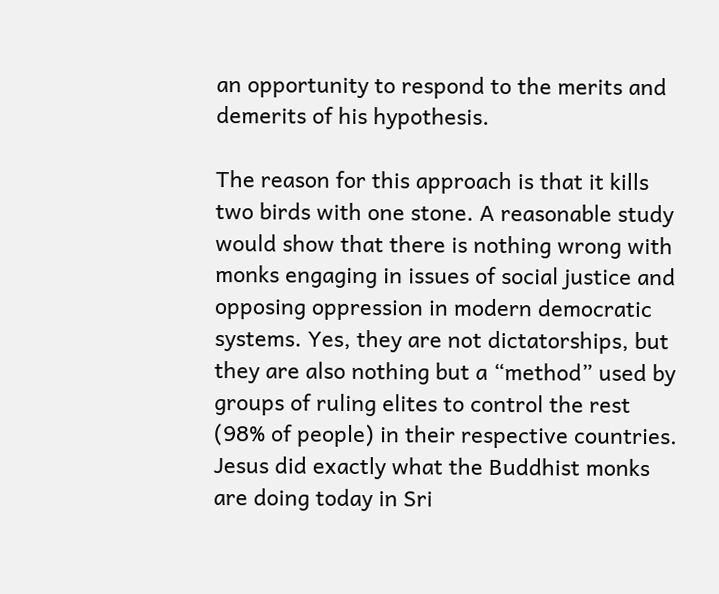an opportunity to respond to the merits and demerits of his hypothesis.

The reason for this approach is that it kills two birds with one stone. A reasonable study would show that there is nothing wrong with monks engaging in issues of social justice and opposing oppression in modern democratic systems. Yes, they are not dictatorships, but they are also nothing but a “method” used by groups of ruling elites to control the rest (98% of people) in their respective countries. Jesus did exactly what the Buddhist monks are doing today in Sri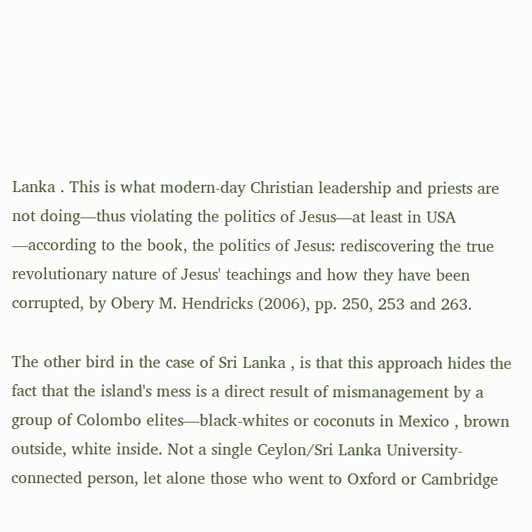Lanka . This is what modern-day Christian leadership and priests are not doing—thus violating the politics of Jesus—at least in USA —according to the book, the politics of Jesus: rediscovering the true revolutionary nature of Jesus' teachings and how they have been corrupted, by Obery M. Hendricks (2006), pp. 250, 253 and 263.

The other bird in the case of Sri Lanka , is that this approach hides the fact that the island's mess is a direct result of mismanagement by a group of Colombo elites—black-whites or coconuts in Mexico , brown outside, white inside. Not a single Ceylon/Sri Lanka University-connected person, let alone those who went to Oxford or Cambridge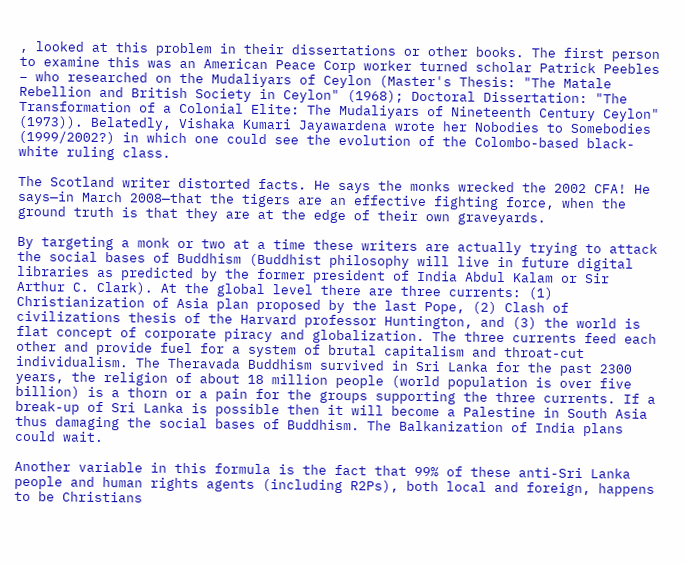, looked at this problem in their dissertations or other books. The first person to examine this was an American Peace Corp worker turned scholar Patrick Peebles – who researched on the Mudaliyars of Ceylon (Master's Thesis: "The Matale Rebellion and British Society in Ceylon" (1968); Doctoral Dissertation: "The Transformation of a Colonial Elite: The Mudaliyars of Nineteenth Century Ceylon" (1973)). Belatedly, Vishaka Kumari Jayawardena wrote her Nobodies to Somebodies (1999/2002?) in which one could see the evolution of the Colombo-based black-white ruling class.

The Scotland writer distorted facts. He says the monks wrecked the 2002 CFA! He says—in March 2008—that the tigers are an effective fighting force, when the ground truth is that they are at the edge of their own graveyards.

By targeting a monk or two at a time these writers are actually trying to attack the social bases of Buddhism (Buddhist philosophy will live in future digital libraries as predicted by the former president of India Abdul Kalam or Sir Arthur C. Clark). At the global level there are three currents: (1) Christianization of Asia plan proposed by the last Pope, (2) Clash of civilizations thesis of the Harvard professor Huntington, and (3) the world is flat concept of corporate piracy and globalization. The three currents feed each other and provide fuel for a system of brutal capitalism and throat-cut individualism. The Theravada Buddhism survived in Sri Lanka for the past 2300 years, the religion of about 18 million people (world population is over five billion) is a thorn or a pain for the groups supporting the three currents. If a break-up of Sri Lanka is possible then it will become a Palestine in South Asia thus damaging the social bases of Buddhism. The Balkanization of India plans could wait.

Another variable in this formula is the fact that 99% of these anti-Sri Lanka people and human rights agents (including R2Ps), both local and foreign, happens to be Christians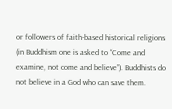or followers of faith-based historical religions (in Buddhism one is asked to “Come and examine, not come and believe”). Buddhists do not believe in a God who can save them.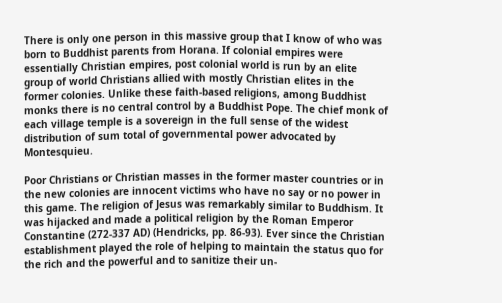There is only one person in this massive group that I know of who was born to Buddhist parents from Horana. If colonial empires were essentially Christian empires, post colonial world is run by an elite group of world Christians allied with mostly Christian elites in the former colonies. Unlike these faith-based religions, among Buddhist monks there is no central control by a Buddhist Pope. The chief monk of each village temple is a sovereign in the full sense of the widest distribution of sum total of governmental power advocated by Montesquieu.

Poor Christians or Christian masses in the former master countries or in the new colonies are innocent victims who have no say or no power in this game. The religion of Jesus was remarkably similar to Buddhism. It was hijacked and made a political religion by the Roman Emperor Constantine (272-337 AD) (Hendricks, pp. 86-93). Ever since the Christian establishment played the role of helping to maintain the status quo for the rich and the powerful and to sanitize their un-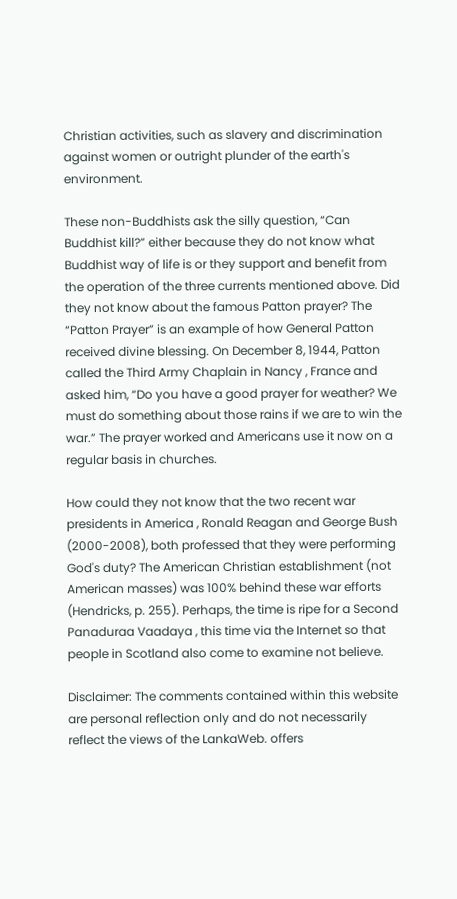Christian activities, such as slavery and discrimination against women or outright plunder of the earth's environment.

These non-Buddhists ask the silly question, “Can Buddhist kill?” either because they do not know what Buddhist way of life is or they support and benefit from the operation of the three currents mentioned above. Did they not know about the famous Patton prayer? The “Patton Prayer” is an example of how General Patton received divine blessing. On December 8, 1944, Patton called the Third Army Chaplain in Nancy , France and asked him, “Do you have a good prayer for weather? We must do something about those rains if we are to win the war.” The prayer worked and Americans use it now on a regular basis in churches.

How could they not know that the two recent war presidents in America , Ronald Reagan and George Bush (2000-2008), both professed that they were performing God's duty? The American Christian establishment (not American masses) was 100% behind these war efforts (Hendricks, p. 255). Perhaps, the time is ripe for a Second Panaduraa Vaadaya , this time via the Internet so that people in Scotland also come to examine not believe.

Disclaimer: The comments contained within this website are personal reflection only and do not necessarily reflect the views of the LankaWeb. offers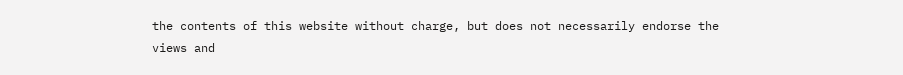the contents of this website without charge, but does not necessarily endorse the views and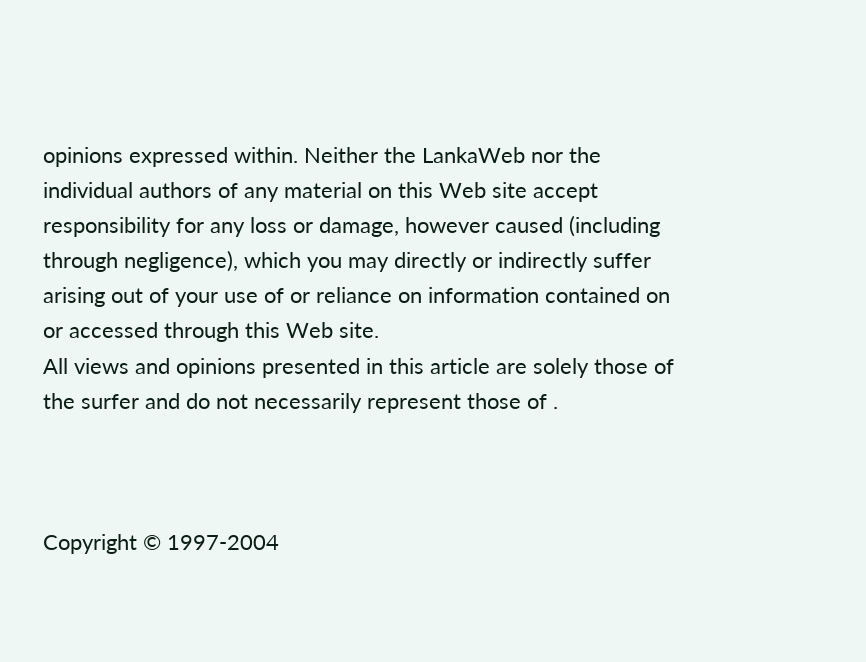opinions expressed within. Neither the LankaWeb nor the individual authors of any material on this Web site accept responsibility for any loss or damage, however caused (including through negligence), which you may directly or indirectly suffer arising out of your use of or reliance on information contained on or accessed through this Web site.
All views and opinions presented in this article are solely those of the surfer and do not necessarily represent those of .



Copyright © 1997-2004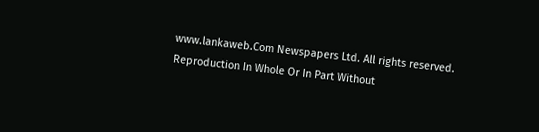www.lankaweb.Com Newspapers Ltd. All rights reserved.
Reproduction In Whole Or In Part Without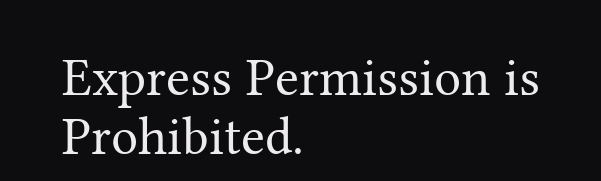Express Permission is Prohibited.